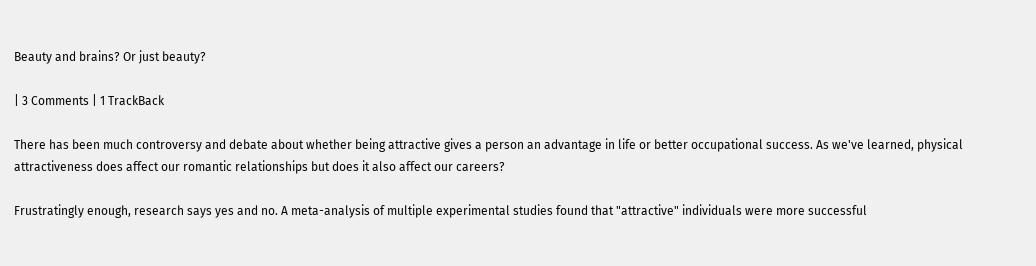Beauty and brains? Or just beauty?

| 3 Comments | 1 TrackBack

There has been much controversy and debate about whether being attractive gives a person an advantage in life or better occupational success. As we've learned, physical attractiveness does affect our romantic relationships but does it also affect our careers?

Frustratingly enough, research says yes and no. A meta-analysis of multiple experimental studies found that "attractive" individuals were more successful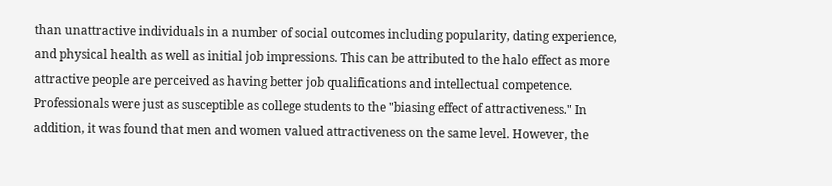than unattractive individuals in a number of social outcomes including popularity, dating experience, and physical health as well as initial job impressions. This can be attributed to the halo effect as more attractive people are perceived as having better job qualifications and intellectual competence. Professionals were just as susceptible as college students to the "biasing effect of attractiveness." In addition, it was found that men and women valued attractiveness on the same level. However, the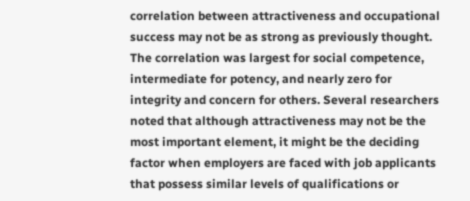correlation between attractiveness and occupational success may not be as strong as previously thought. The correlation was largest for social competence, intermediate for potency, and nearly zero for integrity and concern for others. Several researchers noted that although attractiveness may not be the most important element, it might be the deciding factor when employers are faced with job applicants that possess similar levels of qualifications or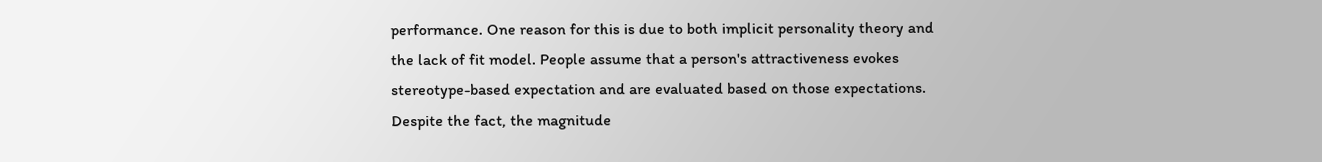performance. One reason for this is due to both implicit personality theory and the lack of fit model. People assume that a person's attractiveness evokes stereotype-based expectation and are evaluated based on those expectations. Despite the fact, the magnitude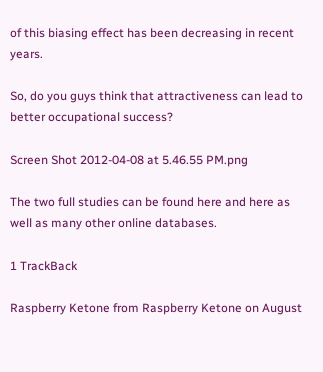of this biasing effect has been decreasing in recent years.

So, do you guys think that attractiveness can lead to better occupational success?

Screen Shot 2012-04-08 at 5.46.55 PM.png

The two full studies can be found here and here as well as many other online databases.

1 TrackBack

Raspberry Ketone from Raspberry Ketone on August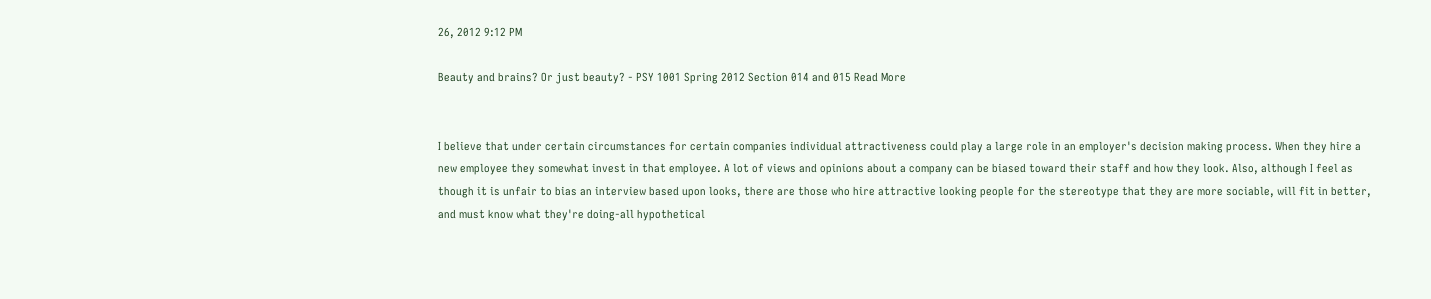26, 2012 9:12 PM

Beauty and brains? Or just beauty? - PSY 1001 Spring 2012 Section 014 and 015 Read More


I believe that under certain circumstances for certain companies individual attractiveness could play a large role in an employer's decision making process. When they hire a new employee they somewhat invest in that employee. A lot of views and opinions about a company can be biased toward their staff and how they look. Also, although I feel as though it is unfair to bias an interview based upon looks, there are those who hire attractive looking people for the stereotype that they are more sociable, will fit in better, and must know what they're doing-all hypothetical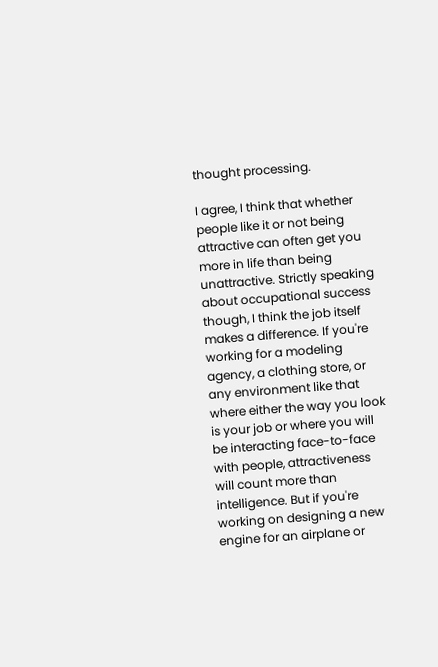thought processing.

I agree, I think that whether people like it or not being attractive can often get you more in life than being unattractive. Strictly speaking about occupational success though, I think the job itself makes a difference. If you're working for a modeling agency, a clothing store, or any environment like that where either the way you look is your job or where you will be interacting face-to-face with people, attractiveness will count more than intelligence. But if you're working on designing a new engine for an airplane or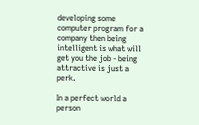developing some computer program for a company then being intelligent is what will get you the job - being attractive is just a perk.

In a perfect world a person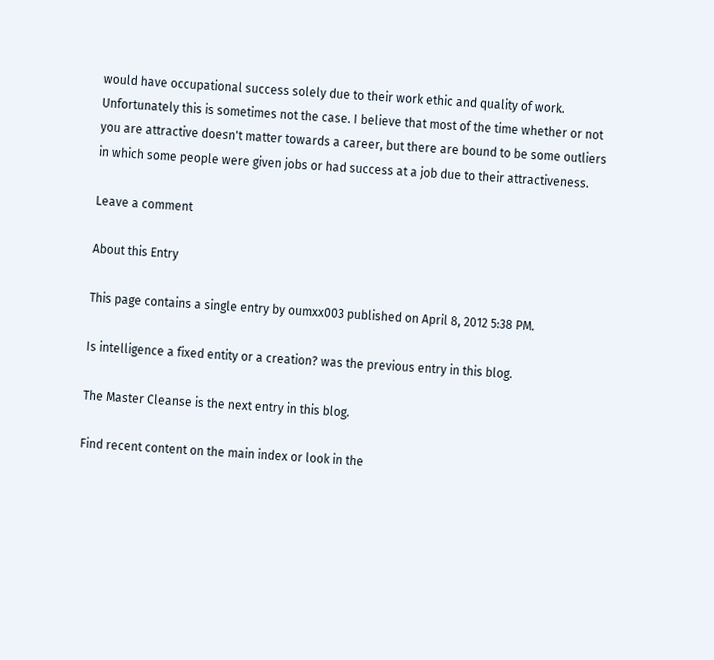would have occupational success solely due to their work ethic and quality of work. Unfortunately this is sometimes not the case. I believe that most of the time whether or not you are attractive doesn't matter towards a career, but there are bound to be some outliers in which some people were given jobs or had success at a job due to their attractiveness.

Leave a comment

About this Entry

This page contains a single entry by oumxx003 published on April 8, 2012 5:38 PM.

Is intelligence a fixed entity or a creation? was the previous entry in this blog.

The Master Cleanse is the next entry in this blog.

Find recent content on the main index or look in the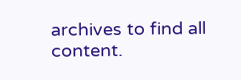archives to find all content.